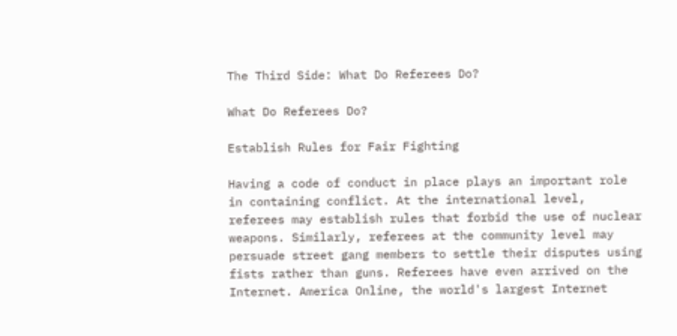The Third Side: What Do Referees Do?

What Do Referees Do?

Establish Rules for Fair Fighting

Having a code of conduct in place plays an important role in containing conflict. At the international level, referees may establish rules that forbid the use of nuclear weapons. Similarly, referees at the community level may persuade street gang members to settle their disputes using fists rather than guns. Referees have even arrived on the Internet. America Online, the world's largest Internet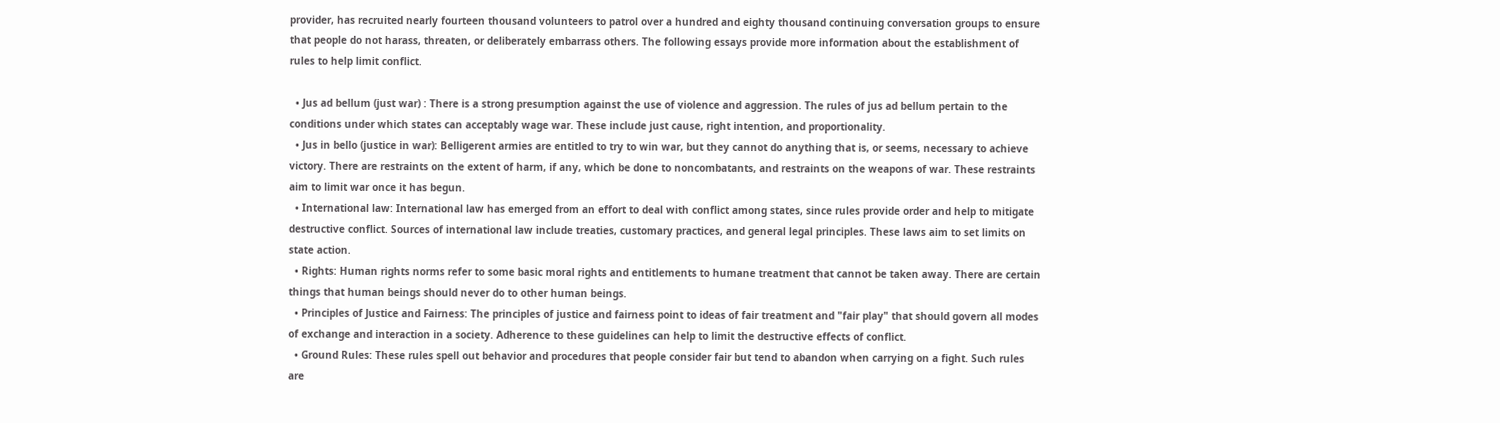provider, has recruited nearly fourteen thousand volunteers to patrol over a hundred and eighty thousand continuing conversation groups to ensure that people do not harass, threaten, or deliberately embarrass others. The following essays provide more information about the establishment of rules to help limit conflict.

  • Jus ad bellum (just war) : There is a strong presumption against the use of violence and aggression. The rules of jus ad bellum pertain to the conditions under which states can acceptably wage war. These include just cause, right intention, and proportionality.
  • Jus in bello (justice in war): Belligerent armies are entitled to try to win war, but they cannot do anything that is, or seems, necessary to achieve victory. There are restraints on the extent of harm, if any, which be done to noncombatants, and restraints on the weapons of war. These restraints aim to limit war once it has begun.
  • International law: International law has emerged from an effort to deal with conflict among states, since rules provide order and help to mitigate destructive conflict. Sources of international law include treaties, customary practices, and general legal principles. These laws aim to set limits on state action.
  • Rights: Human rights norms refer to some basic moral rights and entitlements to humane treatment that cannot be taken away. There are certain things that human beings should never do to other human beings.
  • Principles of Justice and Fairness: The principles of justice and fairness point to ideas of fair treatment and "fair play" that should govern all modes of exchange and interaction in a society. Adherence to these guidelines can help to limit the destructive effects of conflict.
  • Ground Rules: These rules spell out behavior and procedures that people consider fair but tend to abandon when carrying on a fight. Such rules are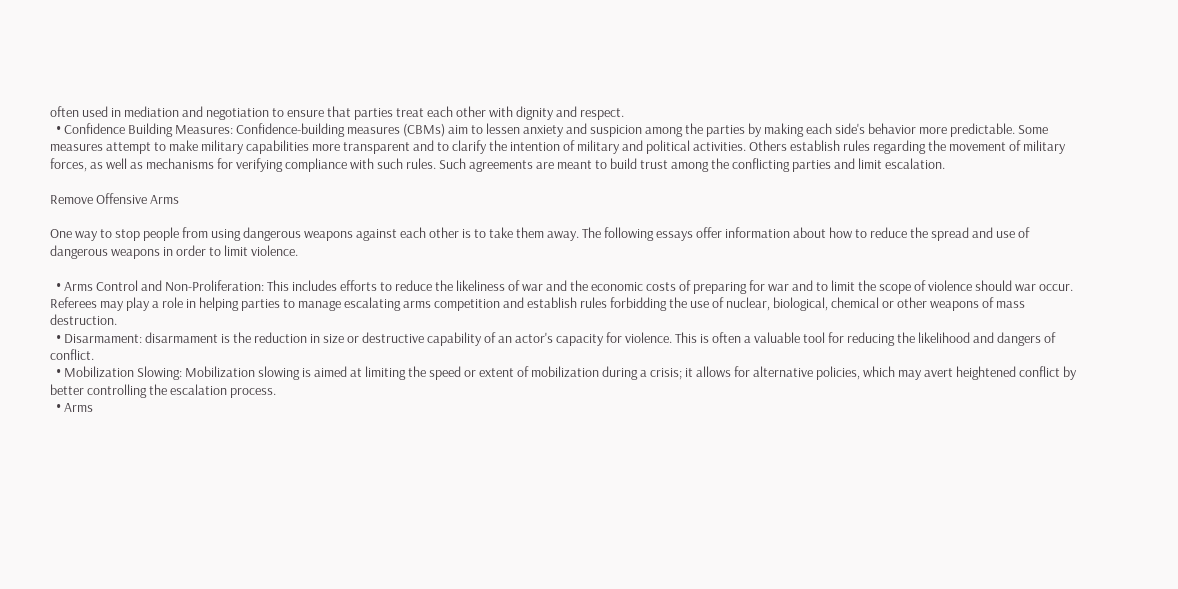often used in mediation and negotiation to ensure that parties treat each other with dignity and respect.
  • Confidence Building Measures: Confidence-building measures (CBMs) aim to lessen anxiety and suspicion among the parties by making each side's behavior more predictable. Some measures attempt to make military capabilities more transparent and to clarify the intention of military and political activities. Others establish rules regarding the movement of military forces, as well as mechanisms for verifying compliance with such rules. Such agreements are meant to build trust among the conflicting parties and limit escalation.

Remove Offensive Arms

One way to stop people from using dangerous weapons against each other is to take them away. The following essays offer information about how to reduce the spread and use of dangerous weapons in order to limit violence.

  • Arms Control and Non-Proliferation: This includes efforts to reduce the likeliness of war and the economic costs of preparing for war and to limit the scope of violence should war occur. Referees may play a role in helping parties to manage escalating arms competition and establish rules forbidding the use of nuclear, biological, chemical or other weapons of mass destruction.
  • Disarmament: disarmament is the reduction in size or destructive capability of an actor's capacity for violence. This is often a valuable tool for reducing the likelihood and dangers of conflict.
  • Mobilization Slowing: Mobilization slowing is aimed at limiting the speed or extent of mobilization during a crisis; it allows for alternative policies, which may avert heightened conflict by better controlling the escalation process.
  • Arms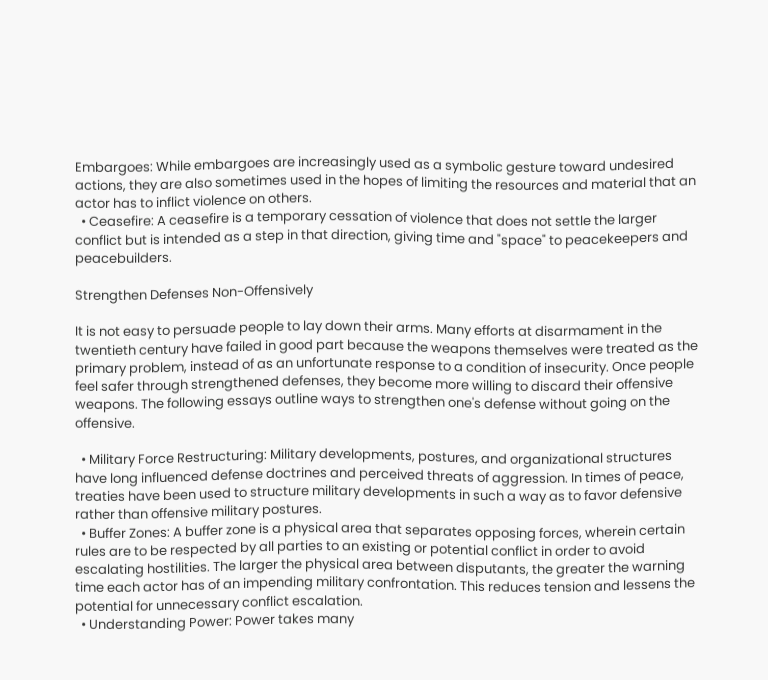Embargoes: While embargoes are increasingly used as a symbolic gesture toward undesired actions, they are also sometimes used in the hopes of limiting the resources and material that an actor has to inflict violence on others.
  • Ceasefire: A ceasefire is a temporary cessation of violence that does not settle the larger conflict but is intended as a step in that direction, giving time and "space" to peacekeepers and peacebuilders.

Strengthen Defenses Non-Offensively

It is not easy to persuade people to lay down their arms. Many efforts at disarmament in the twentieth century have failed in good part because the weapons themselves were treated as the primary problem, instead of as an unfortunate response to a condition of insecurity. Once people feel safer through strengthened defenses, they become more willing to discard their offensive weapons. The following essays outline ways to strengthen one's defense without going on the offensive.

  • Military Force Restructuring: Military developments, postures, and organizational structures have long influenced defense doctrines and perceived threats of aggression. In times of peace, treaties have been used to structure military developments in such a way as to favor defensive rather than offensive military postures.
  • Buffer Zones: A buffer zone is a physical area that separates opposing forces, wherein certain rules are to be respected by all parties to an existing or potential conflict in order to avoid escalating hostilities. The larger the physical area between disputants, the greater the warning time each actor has of an impending military confrontation. This reduces tension and lessens the potential for unnecessary conflict escalation.
  • Understanding Power: Power takes many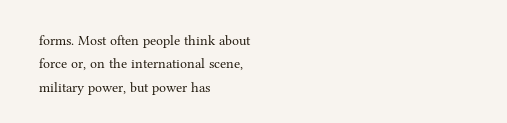forms. Most often people think about force or, on the international scene, military power, but power has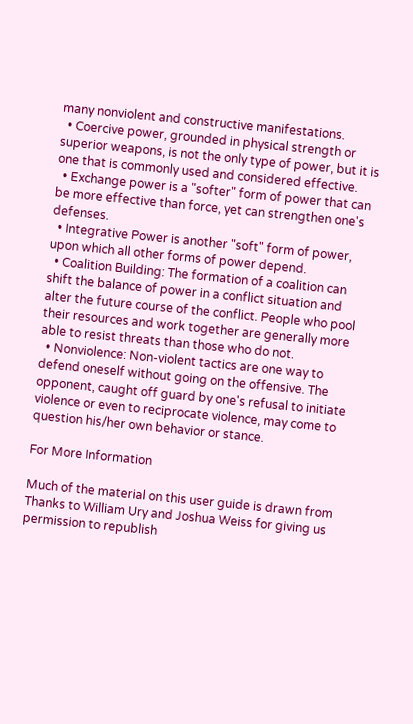many nonviolent and constructive manifestations.
  • Coercive power, grounded in physical strength or superior weapons, is not the only type of power, but it is one that is commonly used and considered effective.
  • Exchange power is a "softer" form of power that can be more effective than force, yet can strengthen one's defenses.
  • Integrative Power is another "soft" form of power, upon which all other forms of power depend.
  • Coalition Building: The formation of a coalition can shift the balance of power in a conflict situation and alter the future course of the conflict. People who pool their resources and work together are generally more able to resist threats than those who do not.
  • Nonviolence: Non-violent tactics are one way to defend oneself without going on the offensive. The opponent, caught off guard by one's refusal to initiate violence or even to reciprocate violence, may come to question his/her own behavior or stance.

For More Information

Much of the material on this user guide is drawn from Thanks to William Ury and Joshua Weiss for giving us permission to republish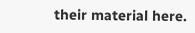their material here.